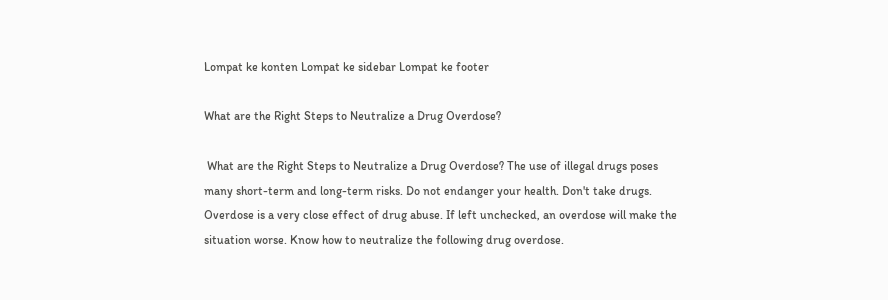Lompat ke konten Lompat ke sidebar Lompat ke footer

What are the Right Steps to Neutralize a Drug Overdose?

 What are the Right Steps to Neutralize a Drug Overdose? The use of illegal drugs poses many short-term and long-term risks. Do not endanger your health. Don't take drugs. Overdose is a very close effect of drug abuse. If left unchecked, an overdose will make the situation worse. Know how to neutralize the following drug overdose.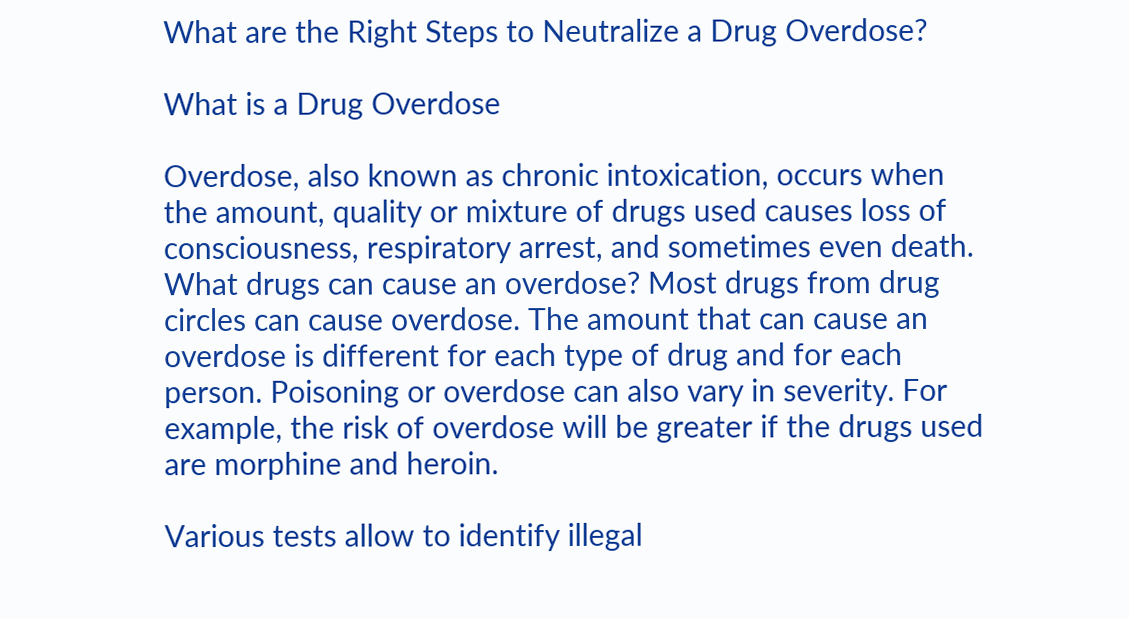What are the Right Steps to Neutralize a Drug Overdose?

What is a Drug Overdose

Overdose, also known as chronic intoxication, occurs when the amount, quality or mixture of drugs used causes loss of consciousness, respiratory arrest, and sometimes even death. What drugs can cause an overdose? Most drugs from drug circles can cause overdose. The amount that can cause an overdose is different for each type of drug and for each person. Poisoning or overdose can also vary in severity. For example, the risk of overdose will be greater if the drugs used are morphine and heroin.

Various tests allow to identify illegal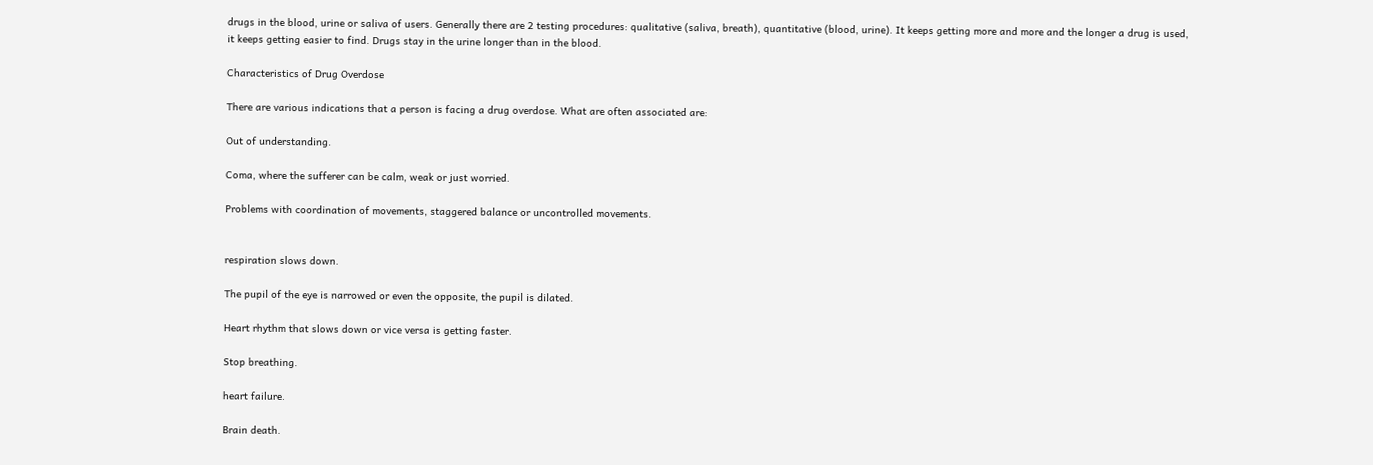drugs in the blood, urine or saliva of users. Generally there are 2 testing procedures: qualitative (saliva, breath), quantitative (blood, urine). It keeps getting more and more and the longer a drug is used, it keeps getting easier to find. Drugs stay in the urine longer than in the blood.

Characteristics of Drug Overdose

There are various indications that a person is facing a drug overdose. What are often associated are:

Out of understanding.

Coma, where the sufferer can be calm, weak or just worried.

Problems with coordination of movements, staggered balance or uncontrolled movements.


respiration slows down.

The pupil of the eye is narrowed or even the opposite, the pupil is dilated.

Heart rhythm that slows down or vice versa is getting faster.

Stop breathing.

heart failure.

Brain death.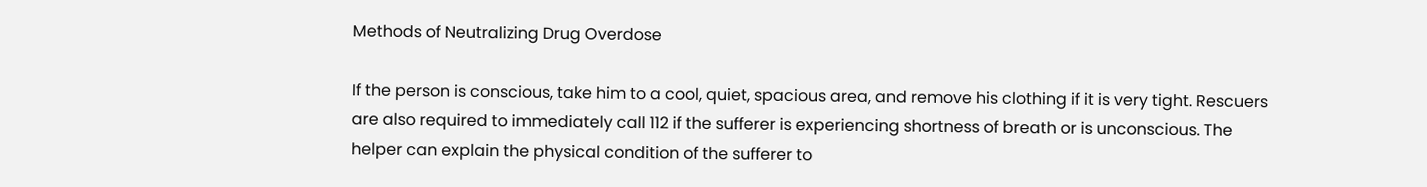Methods of Neutralizing Drug Overdose

If the person is conscious, take him to a cool, quiet, spacious area, and remove his clothing if it is very tight. Rescuers are also required to immediately call 112 if the sufferer is experiencing shortness of breath or is unconscious. The helper can explain the physical condition of the sufferer to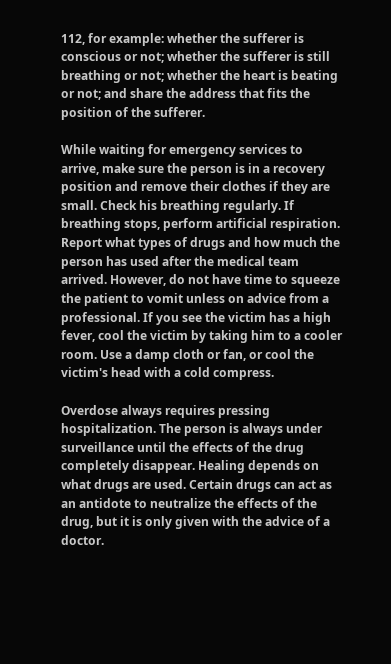112, for example: whether the sufferer is conscious or not; whether the sufferer is still breathing or not; whether the heart is beating or not; and share the address that fits the position of the sufferer.

While waiting for emergency services to arrive, make sure the person is in a recovery position and remove their clothes if they are small. Check his breathing regularly. If breathing stops, perform artificial respiration. Report what types of drugs and how much the person has used after the medical team arrived. However, do not have time to squeeze the patient to vomit unless on advice from a professional. If you see the victim has a high fever, cool the victim by taking him to a cooler room. Use a damp cloth or fan, or cool the victim's head with a cold compress.

Overdose always requires pressing hospitalization. The person is always under surveillance until the effects of the drug completely disappear. Healing depends on what drugs are used. Certain drugs can act as an antidote to neutralize the effects of the drug, but it is only given with the advice of a doctor.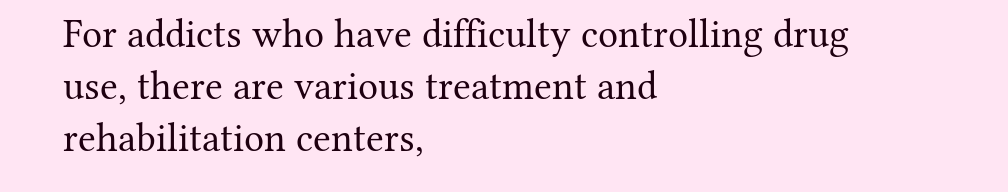For addicts who have difficulty controlling drug use, there are various treatment and rehabilitation centers,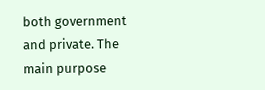both government and private. The main purpose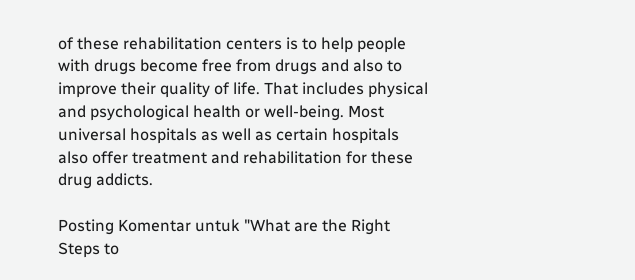of these rehabilitation centers is to help people with drugs become free from drugs and also to improve their quality of life. That includes physical and psychological health or well-being. Most universal hospitals as well as certain hospitals also offer treatment and rehabilitation for these drug addicts.

Posting Komentar untuk "What are the Right Steps to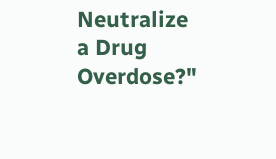Neutralize a Drug Overdose?"